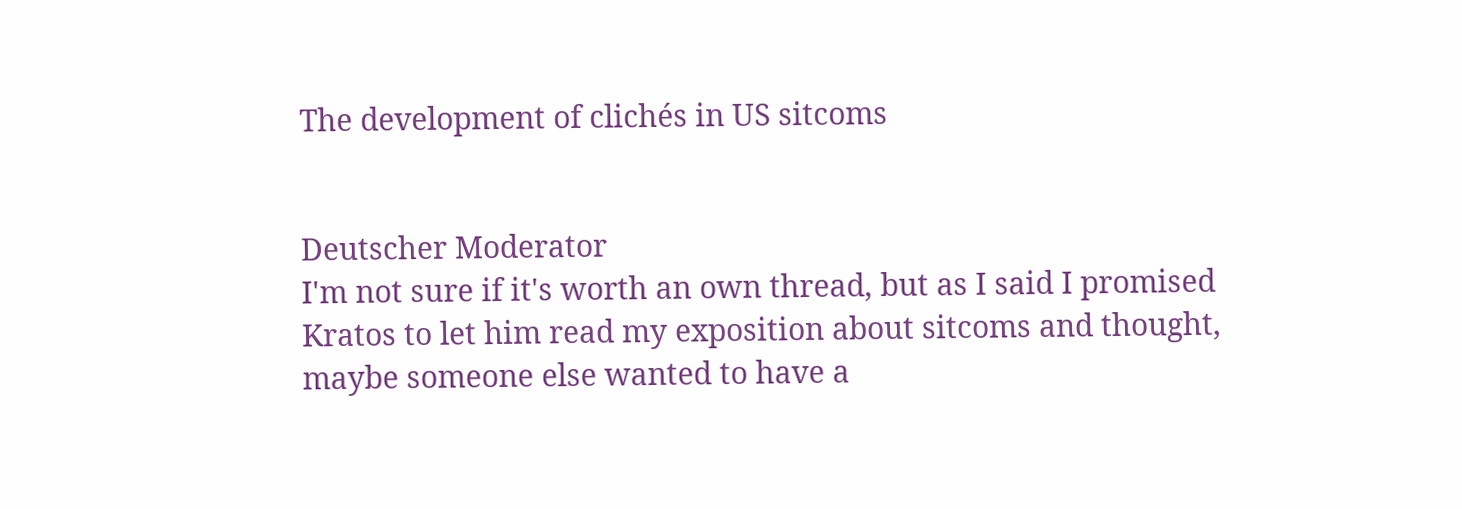The development of clichés in US sitcoms


Deutscher Moderator
I'm not sure if it's worth an own thread, but as I said I promised Kratos to let him read my exposition about sitcoms and thought, maybe someone else wanted to have a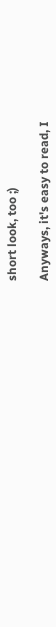short look, too ;)

Anyways, it's easy to read, I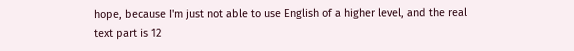hope, because I'm just not able to use English of a higher level, and the real text part is 12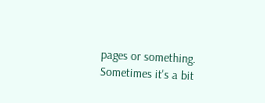pages or something. Sometimes it's a bit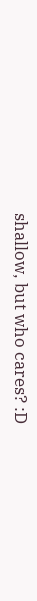shallow, but who cares? :D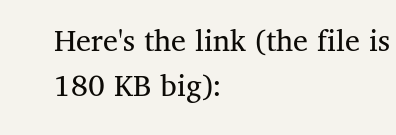Here's the link (the file is 180 KB big):